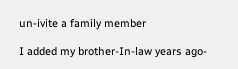un-ivite a family member

I added my brother-In-law years ago-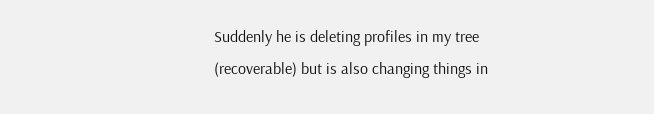Suddenly he is deleting profiles in my tree (recoverable) but is also changing things in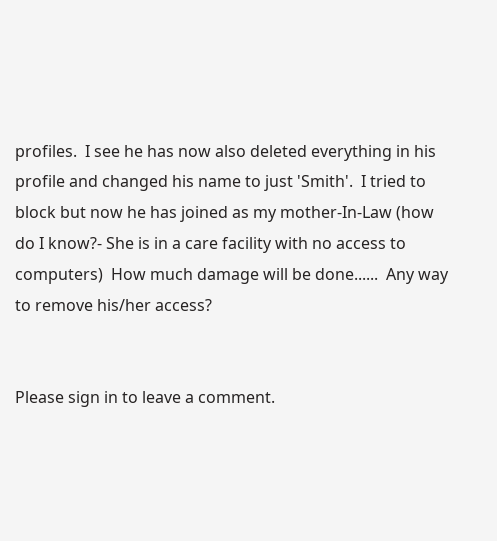profiles.  I see he has now also deleted everything in his profile and changed his name to just 'Smith'.  I tried to block but now he has joined as my mother-In-Law (how do I know?- She is in a care facility with no access to computers)  How much damage will be done......  Any way to remove his/her access?


Please sign in to leave a comment.